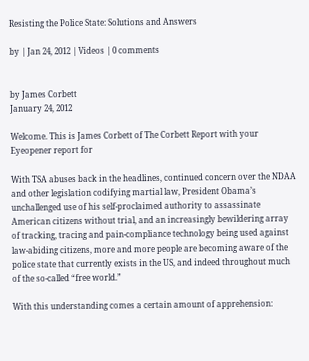Resisting the Police State: Solutions and Answers

by | Jan 24, 2012 | Videos | 0 comments


by James Corbett
January 24, 2012

Welcome. This is James Corbett of The Corbett Report with your Eyeopener report for

With TSA abuses back in the headlines, continued concern over the NDAA and other legislation codifying martial law, President Obama’s unchallenged use of his self-proclaimed authority to assassinate American citizens without trial, and an increasingly bewildering array of tracking, tracing and pain-compliance technology being used against law-abiding citizens, more and more people are becoming aware of the police state that currently exists in the US, and indeed throughout much of the so-called “free world.”

With this understanding comes a certain amount of apprehension: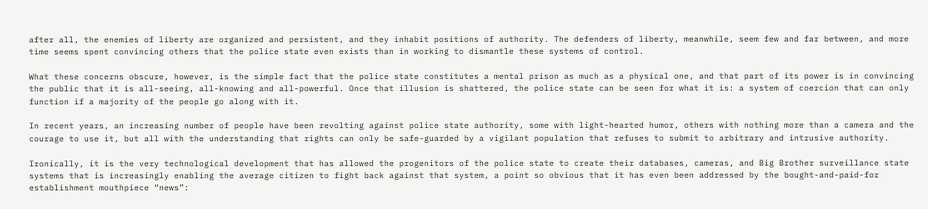after all, the enemies of liberty are organized and persistent, and they inhabit positions of authority. The defenders of liberty, meanwhile, seem few and far between, and more time seems spent convincing others that the police state even exists than in working to dismantle these systems of control.

What these concerns obscure, however, is the simple fact that the police state constitutes a mental prison as much as a physical one, and that part of its power is in convincing the public that it is all-seeing, all-knowing and all-powerful. Once that illusion is shattered, the police state can be seen for what it is: a system of coercion that can only function if a majority of the people go along with it.

In recent years, an increasing number of people have been revolting against police state authority, some with light-hearted humor, others with nothing more than a camera and the courage to use it, but all with the understanding that rights can only be safe-guarded by a vigilant population that refuses to submit to arbitrary and intrusive authority.

Ironically, it is the very technological development that has allowed the progenitors of the police state to create their databases, cameras, and Big Brother surveillance state systems that is increasingly enabling the average citizen to fight back against that system, a point so obvious that it has even been addressed by the bought-and-paid-for establishment mouthpiece “news”: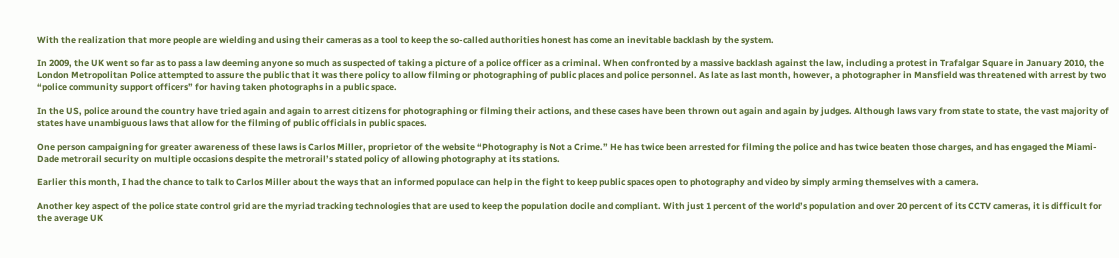With the realization that more people are wielding and using their cameras as a tool to keep the so-called authorities honest has come an inevitable backlash by the system.

In 2009, the UK went so far as to pass a law deeming anyone so much as suspected of taking a picture of a police officer as a criminal. When confronted by a massive backlash against the law, including a protest in Trafalgar Square in January 2010, the London Metropolitan Police attempted to assure the public that it was there policy to allow filming or photographing of public places and police personnel. As late as last month, however, a photographer in Mansfield was threatened with arrest by two “police community support officers” for having taken photographs in a public space.

In the US, police around the country have tried again and again to arrest citizens for photographing or filming their actions, and these cases have been thrown out again and again by judges. Although laws vary from state to state, the vast majority of states have unambiguous laws that allow for the filming of public officials in public spaces.

One person campaigning for greater awareness of these laws is Carlos Miller, proprietor of the website “Photography is Not a Crime.” He has twice been arrested for filming the police and has twice beaten those charges, and has engaged the Miami-Dade metrorail security on multiple occasions despite the metrorail’s stated policy of allowing photography at its stations.

Earlier this month, I had the chance to talk to Carlos Miller about the ways that an informed populace can help in the fight to keep public spaces open to photography and video by simply arming themselves with a camera.

Another key aspect of the police state control grid are the myriad tracking technologies that are used to keep the population docile and compliant. With just 1 percent of the world’s population and over 20 percent of its CCTV cameras, it is difficult for the average UK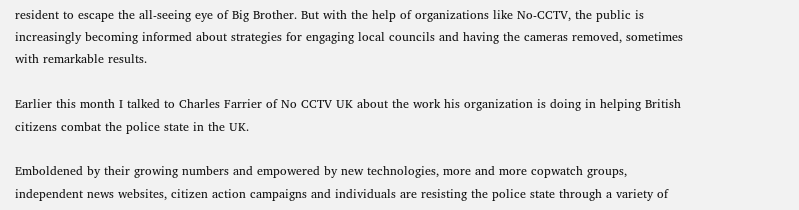resident to escape the all-seeing eye of Big Brother. But with the help of organizations like No-CCTV, the public is increasingly becoming informed about strategies for engaging local councils and having the cameras removed, sometimes with remarkable results.

Earlier this month I talked to Charles Farrier of No CCTV UK about the work his organization is doing in helping British citizens combat the police state in the UK.

Emboldened by their growing numbers and empowered by new technologies, more and more copwatch groups, independent news websites, citizen action campaigns and individuals are resisting the police state through a variety of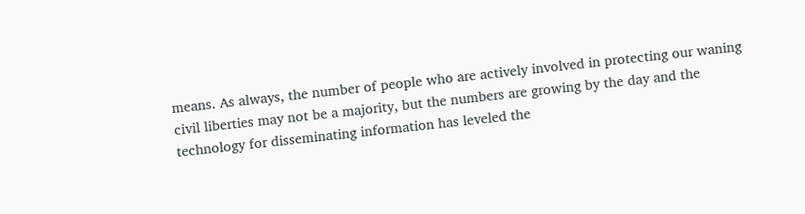means. As always, the number of people who are actively involved in protecting our waning civil liberties may not be a majority, but the numbers are growing by the day and the technology for disseminating information has leveled the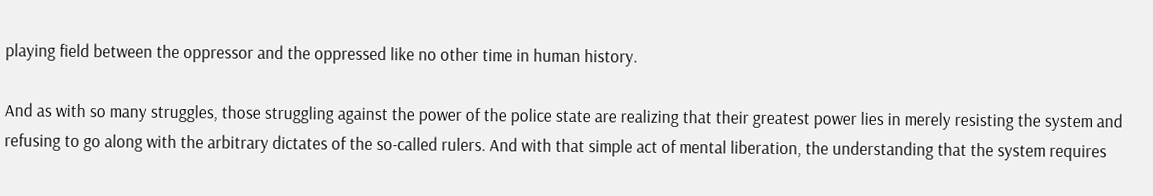playing field between the oppressor and the oppressed like no other time in human history.

And as with so many struggles, those struggling against the power of the police state are realizing that their greatest power lies in merely resisting the system and refusing to go along with the arbitrary dictates of the so-called rulers. And with that simple act of mental liberation, the understanding that the system requires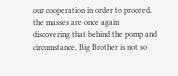our cooperation in order to proceed, the masses are once again discovering that behind the pomp and circumstance, Big Brother is not so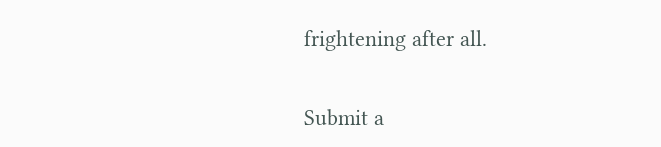frightening after all.


Submit a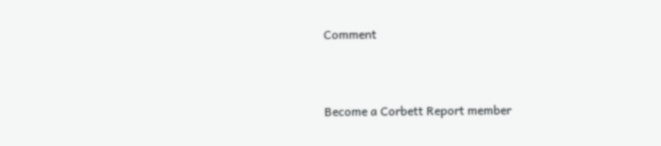Comment


Become a Corbett Report member